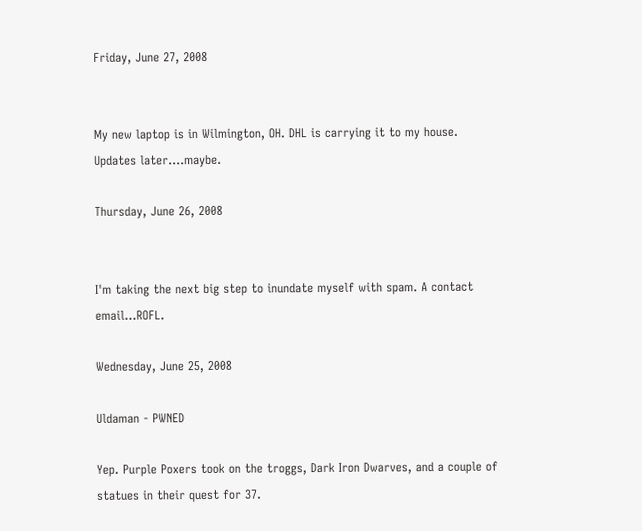Friday, June 27, 2008


My new laptop is in Wilmington, OH. DHL is carrying it to my house. Updates later....maybe.

Thursday, June 26, 2008


I'm taking the next big step to inundate myself with spam. A contact email...ROFL.

Wednesday, June 25, 2008

Uldaman - PWNED

Yep. Purple Poxers took on the troggs, Dark Iron Dwarves, and a couple of statues in their quest for 37.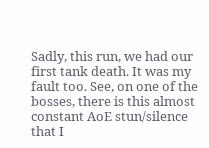Sadly, this run, we had our first tank death. It was my fault too. See, on one of the bosses, there is this almost constant AoE stun/silence that I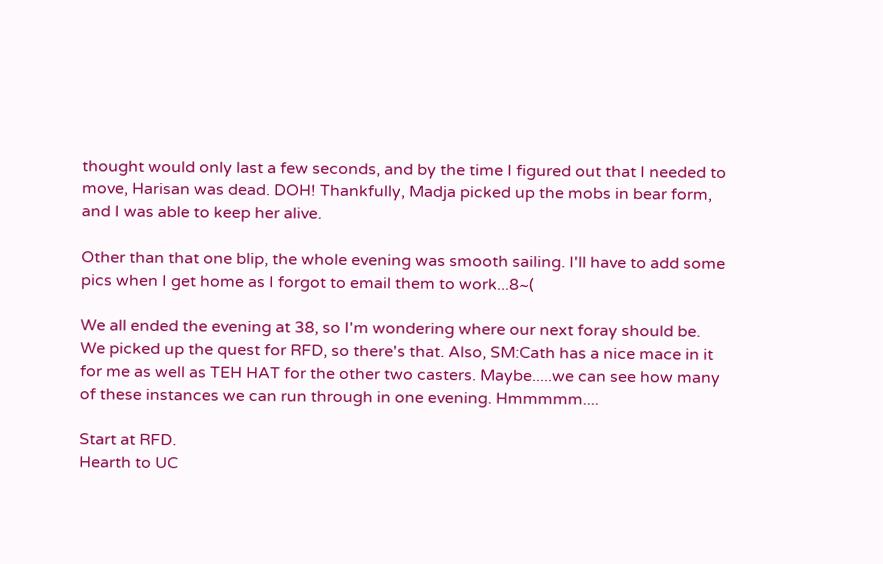thought would only last a few seconds, and by the time I figured out that I needed to move, Harisan was dead. DOH! Thankfully, Madja picked up the mobs in bear form, and I was able to keep her alive.

Other than that one blip, the whole evening was smooth sailing. I'll have to add some pics when I get home as I forgot to email them to work...8~(

We all ended the evening at 38, so I'm wondering where our next foray should be. We picked up the quest for RFD, so there's that. Also, SM:Cath has a nice mace in it for me as well as TEH HAT for the other two casters. Maybe.....we can see how many of these instances we can run through in one evening. Hmmmmm....

Start at RFD.
Hearth to UC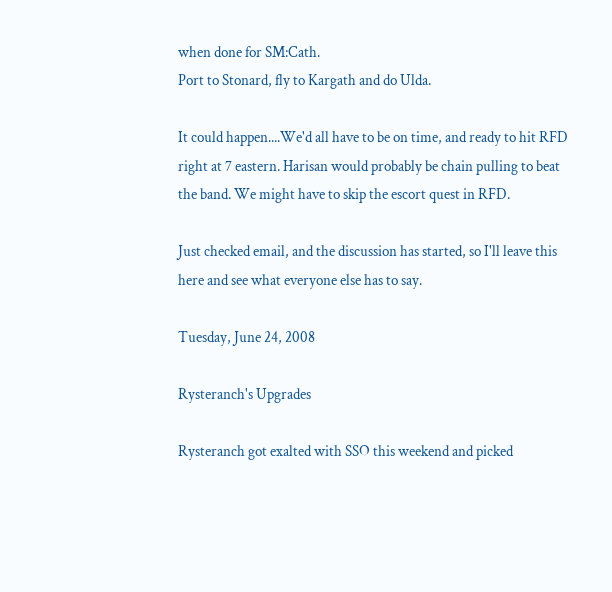when done for SM:Cath.
Port to Stonard, fly to Kargath and do Ulda.

It could happen....We'd all have to be on time, and ready to hit RFD right at 7 eastern. Harisan would probably be chain pulling to beat the band. We might have to skip the escort quest in RFD.

Just checked email, and the discussion has started, so I'll leave this here and see what everyone else has to say.

Tuesday, June 24, 2008

Rysteranch's Upgrades

Rysteranch got exalted with SSO this weekend and picked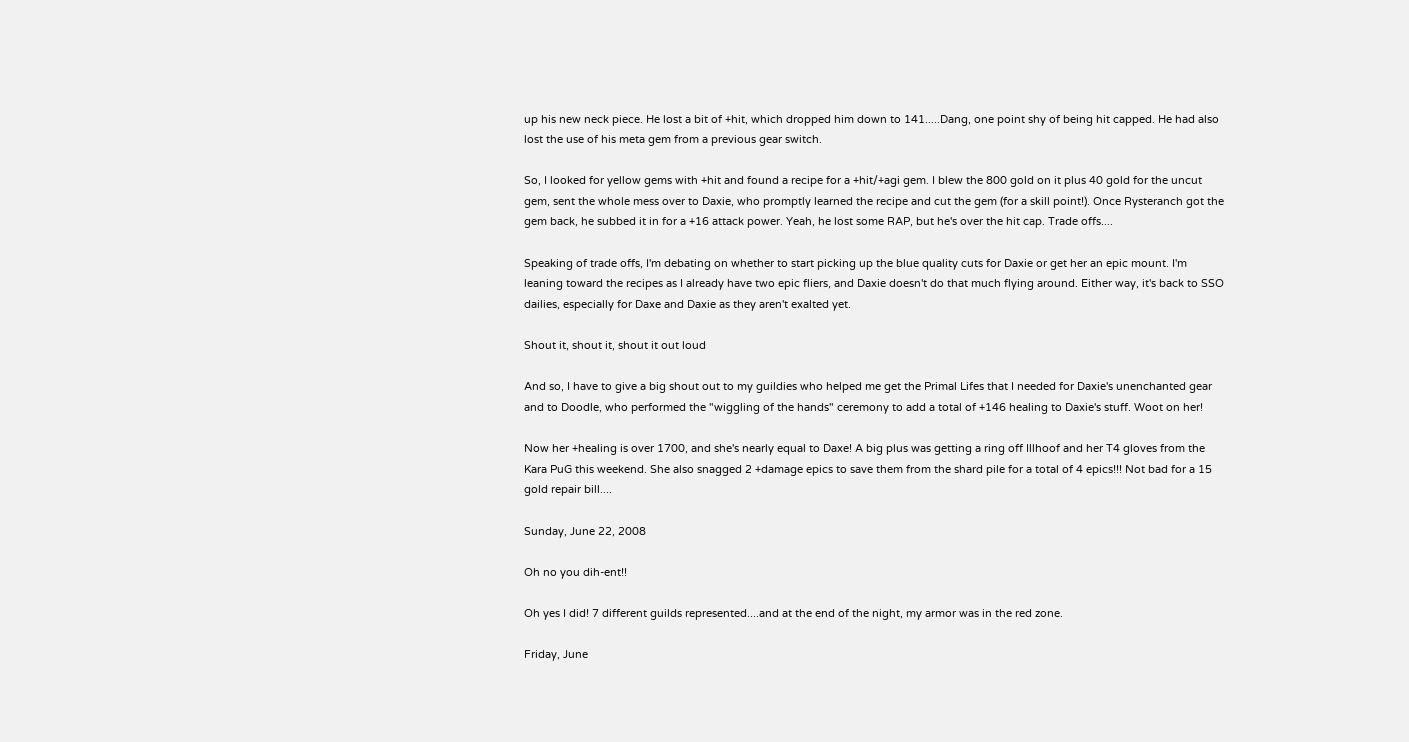up his new neck piece. He lost a bit of +hit, which dropped him down to 141.....Dang, one point shy of being hit capped. He had also lost the use of his meta gem from a previous gear switch.

So, I looked for yellow gems with +hit and found a recipe for a +hit/+agi gem. I blew the 800 gold on it plus 40 gold for the uncut gem, sent the whole mess over to Daxie, who promptly learned the recipe and cut the gem (for a skill point!). Once Rysteranch got the gem back, he subbed it in for a +16 attack power. Yeah, he lost some RAP, but he's over the hit cap. Trade offs....

Speaking of trade offs, I'm debating on whether to start picking up the blue quality cuts for Daxie or get her an epic mount. I'm leaning toward the recipes as I already have two epic fliers, and Daxie doesn't do that much flying around. Either way, it's back to SSO dailies, especially for Daxe and Daxie as they aren't exalted yet.

Shout it, shout it, shout it out loud

And so, I have to give a big shout out to my guildies who helped me get the Primal Lifes that I needed for Daxie's unenchanted gear and to Doodle, who performed the "wiggling of the hands" ceremony to add a total of +146 healing to Daxie's stuff. Woot on her!

Now her +healing is over 1700, and she's nearly equal to Daxe! A big plus was getting a ring off Illhoof and her T4 gloves from the Kara PuG this weekend. She also snagged 2 +damage epics to save them from the shard pile for a total of 4 epics!!! Not bad for a 15 gold repair bill....

Sunday, June 22, 2008

Oh no you dih-ent!!

Oh yes I did! 7 different guilds represented....and at the end of the night, my armor was in the red zone.

Friday, June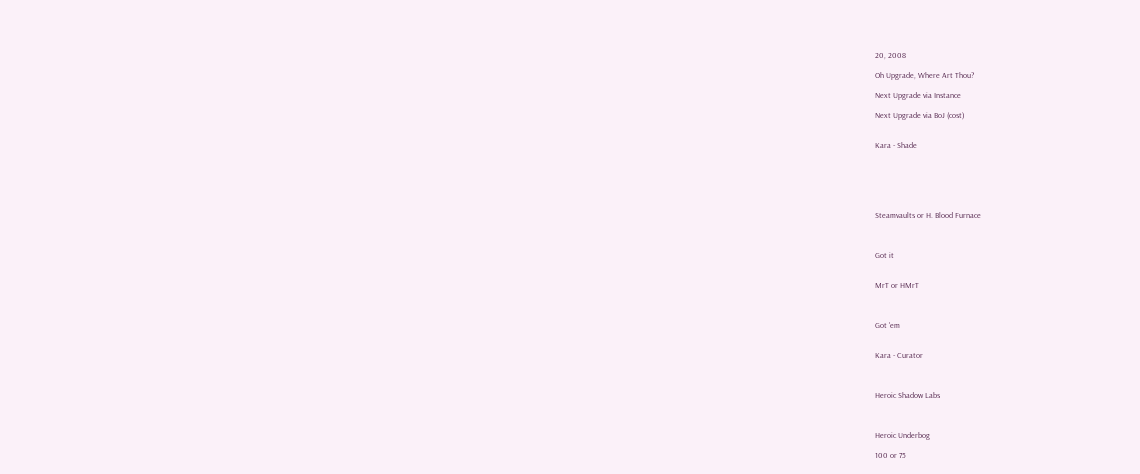20, 2008

Oh Upgrade, Where Art Thou?

Next Upgrade via Instance

Next Upgrade via BoJ (cost)


Kara - Shade






Steamvaults or H. Blood Furnace



Got it


MrT or HMrT



Got 'em


Kara - Curator



Heroic Shadow Labs



Heroic Underbog

100 or 75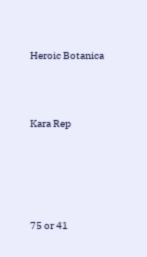Heroic Botanica



Kara Rep





75 or 41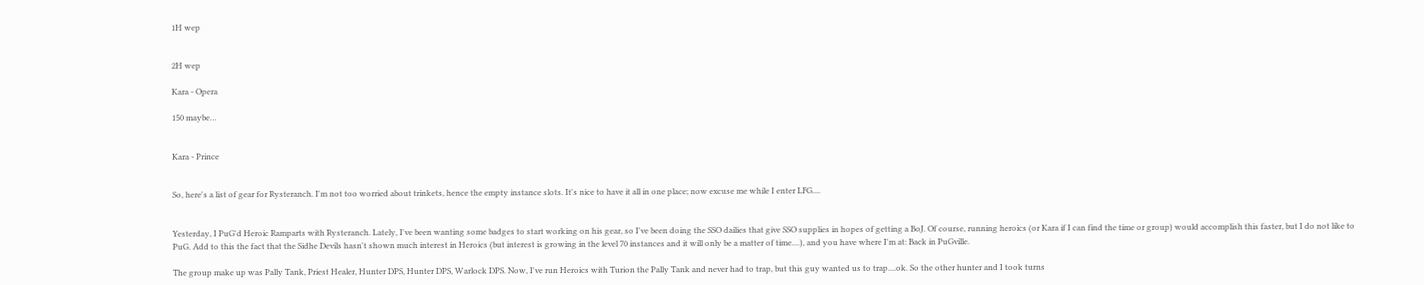1H wep


2H wep

Kara - Opera

150 maybe…


Kara - Prince


So, here's a list of gear for Rysteranch. I'm not too worried about trinkets, hence the empty instance slots. It's nice to have it all in one place; now excuse me while I enter LFG....


Yesterday, I PuG'd Heroic Ramparts with Rysteranch. Lately, I've been wanting some badges to start working on his gear, so I've been doing the SSO dailies that give SSO supplies in hopes of getting a BoJ. Of course, running heroics (or Kara if I can find the time or group) would accomplish this faster, but I do not like to PuG. Add to this the fact that the Sidhe Devils hasn't shown much interest in Heroics (but interest is growing in the level 70 instances and it will only be a matter of time....), and you have where I'm at: Back in PuGville.

The group make up was Pally Tank, Priest Healer, Hunter DPS, Hunter DPS, Warlock DPS. Now, I've run Heroics with Turion the Pally Tank and never had to trap, but this guy wanted us to trap....ok. So the other hunter and I took turns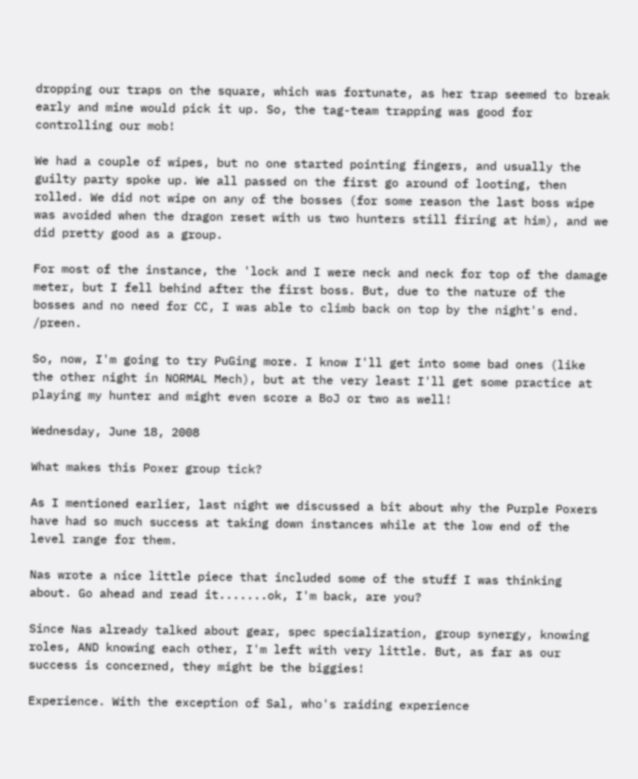dropping our traps on the square, which was fortunate, as her trap seemed to break early and mine would pick it up. So, the tag-team trapping was good for controlling our mob!

We had a couple of wipes, but no one started pointing fingers, and usually the guilty party spoke up. We all passed on the first go around of looting, then rolled. We did not wipe on any of the bosses (for some reason the last boss wipe was avoided when the dragon reset with us two hunters still firing at him), and we did pretty good as a group.

For most of the instance, the 'lock and I were neck and neck for top of the damage meter, but I fell behind after the first boss. But, due to the nature of the bosses and no need for CC, I was able to climb back on top by the night's end. /preen.

So, now, I'm going to try PuGing more. I know I'll get into some bad ones (like the other night in NORMAL Mech), but at the very least I'll get some practice at playing my hunter and might even score a BoJ or two as well!

Wednesday, June 18, 2008

What makes this Poxer group tick?

As I mentioned earlier, last night we discussed a bit about why the Purple Poxers have had so much success at taking down instances while at the low end of the level range for them.

Nas wrote a nice little piece that included some of the stuff I was thinking about. Go ahead and read it.......ok, I'm back, are you?

Since Nas already talked about gear, spec specialization, group synergy, knowing roles, AND knowing each other, I'm left with very little. But, as far as our success is concerned, they might be the biggies!

Experience. With the exception of Sal, who's raiding experience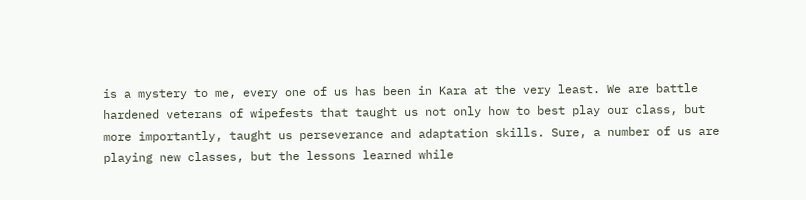is a mystery to me, every one of us has been in Kara at the very least. We are battle hardened veterans of wipefests that taught us not only how to best play our class, but more importantly, taught us perseverance and adaptation skills. Sure, a number of us are playing new classes, but the lessons learned while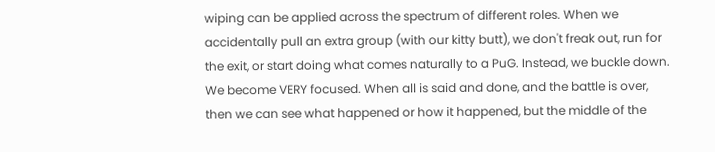wiping can be applied across the spectrum of different roles. When we accidentally pull an extra group (with our kitty butt), we don't freak out, run for the exit, or start doing what comes naturally to a PuG. Instead, we buckle down. We become VERY focused. When all is said and done, and the battle is over, then we can see what happened or how it happened, but the middle of the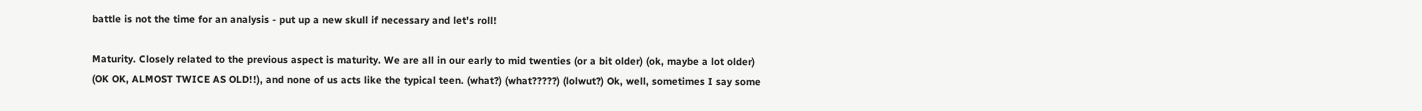battle is not the time for an analysis - put up a new skull if necessary and let's roll!

Maturity. Closely related to the previous aspect is maturity. We are all in our early to mid twenties (or a bit older) (ok, maybe a lot older) (OK OK, ALMOST TWICE AS OLD!!), and none of us acts like the typical teen. (what?) (what?????) (lolwut?) Ok, well, sometimes I say some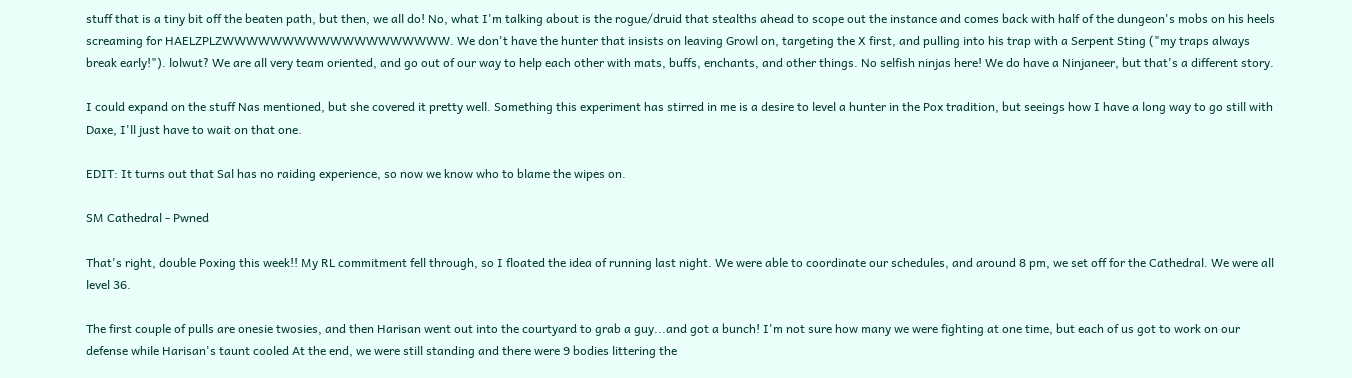stuff that is a tiny bit off the beaten path, but then, we all do! No, what I'm talking about is the rogue/druid that stealths ahead to scope out the instance and comes back with half of the dungeon's mobs on his heels screaming for HAELZPLZWWWWWWWWWWWWWWWWWWW. We don't have the hunter that insists on leaving Growl on, targeting the X first, and pulling into his trap with a Serpent Sting ("my traps always break early!"). lolwut? We are all very team oriented, and go out of our way to help each other with mats, buffs, enchants, and other things. No selfish ninjas here! We do have a Ninjaneer, but that's a different story.

I could expand on the stuff Nas mentioned, but she covered it pretty well. Something this experiment has stirred in me is a desire to level a hunter in the Pox tradition, but seeings how I have a long way to go still with Daxe, I'll just have to wait on that one.

EDIT: It turns out that Sal has no raiding experience, so now we know who to blame the wipes on.

SM Cathedral - Pwned

That's right, double Poxing this week!! My RL commitment fell through, so I floated the idea of running last night. We were able to coordinate our schedules, and around 8 pm, we set off for the Cathedral. We were all level 36.

The first couple of pulls are onesie twosies, and then Harisan went out into the courtyard to grab a guy...and got a bunch! I'm not sure how many we were fighting at one time, but each of us got to work on our defense while Harisan's taunt cooled At the end, we were still standing and there were 9 bodies littering the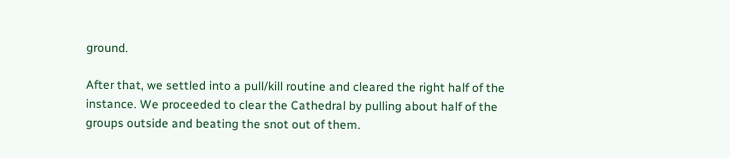ground.

After that, we settled into a pull/kill routine and cleared the right half of the instance. We proceeded to clear the Cathedral by pulling about half of the groups outside and beating the snot out of them.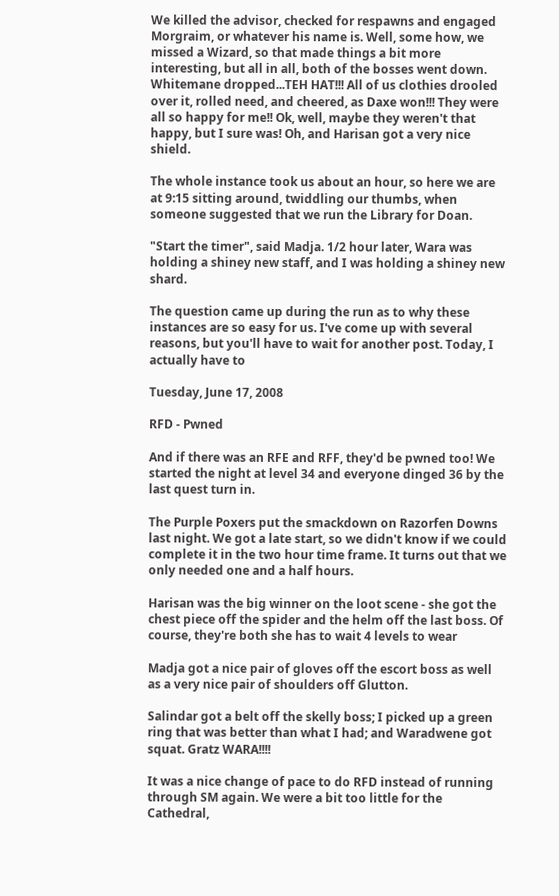We killed the advisor, checked for respawns and engaged Morgraim, or whatever his name is. Well, some how, we missed a Wizard, so that made things a bit more interesting, but all in all, both of the bosses went down. Whitemane dropped...TEH HAT!!! All of us clothies drooled over it, rolled need, and cheered, as Daxe won!!! They were all so happy for me!! Ok, well, maybe they weren't that happy, but I sure was! Oh, and Harisan got a very nice shield.

The whole instance took us about an hour, so here we are at 9:15 sitting around, twiddling our thumbs, when someone suggested that we run the Library for Doan.

"Start the timer", said Madja. 1/2 hour later, Wara was holding a shiney new staff, and I was holding a shiney new shard.

The question came up during the run as to why these instances are so easy for us. I've come up with several reasons, but you'll have to wait for another post. Today, I actually have to

Tuesday, June 17, 2008

RFD - Pwned

And if there was an RFE and RFF, they'd be pwned too! We started the night at level 34 and everyone dinged 36 by the last quest turn in.

The Purple Poxers put the smackdown on Razorfen Downs last night. We got a late start, so we didn't know if we could complete it in the two hour time frame. It turns out that we only needed one and a half hours.

Harisan was the big winner on the loot scene - she got the chest piece off the spider and the helm off the last boss. Of course, they're both she has to wait 4 levels to wear

Madja got a nice pair of gloves off the escort boss as well as a very nice pair of shoulders off Glutton.

Salindar got a belt off the skelly boss; I picked up a green ring that was better than what I had; and Waradwene got squat. Gratz WARA!!!!

It was a nice change of pace to do RFD instead of running through SM again. We were a bit too little for the Cathedral,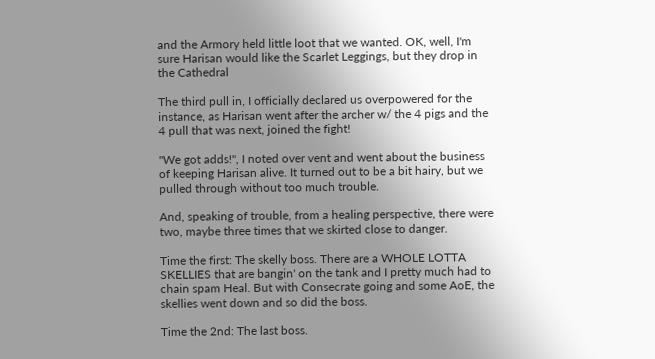and the Armory held little loot that we wanted. OK, well, I'm sure Harisan would like the Scarlet Leggings, but they drop in the Cathedral

The third pull in, I officially declared us overpowered for the instance, as Harisan went after the archer w/ the 4 pigs and the 4 pull that was next, joined the fight!

"We got adds!", I noted over vent and went about the business of keeping Harisan alive. It turned out to be a bit hairy, but we pulled through without too much trouble.

And, speaking of trouble, from a healing perspective, there were two, maybe three times that we skirted close to danger.

Time the first: The skelly boss. There are a WHOLE LOTTA SKELLIES that are bangin' on the tank and I pretty much had to chain spam Heal. But with Consecrate going and some AoE, the skellies went down and so did the boss.

Time the 2nd: The last boss.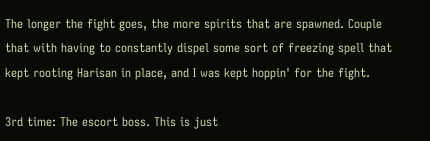The longer the fight goes, the more spirits that are spawned. Couple that with having to constantly dispel some sort of freezing spell that kept rooting Harisan in place, and I was kept hoppin' for the fight.

3rd time: The escort boss. This is just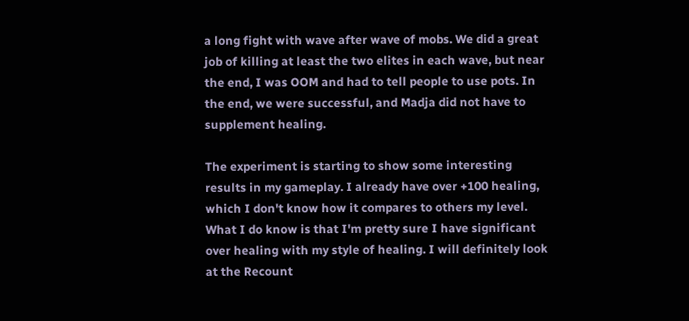a long fight with wave after wave of mobs. We did a great job of killing at least the two elites in each wave, but near the end, I was OOM and had to tell people to use pots. In the end, we were successful, and Madja did not have to supplement healing.

The experiment is starting to show some interesting results in my gameplay. I already have over +100 healing, which I don't know how it compares to others my level. What I do know is that I'm pretty sure I have significant over healing with my style of healing. I will definitely look at the Recount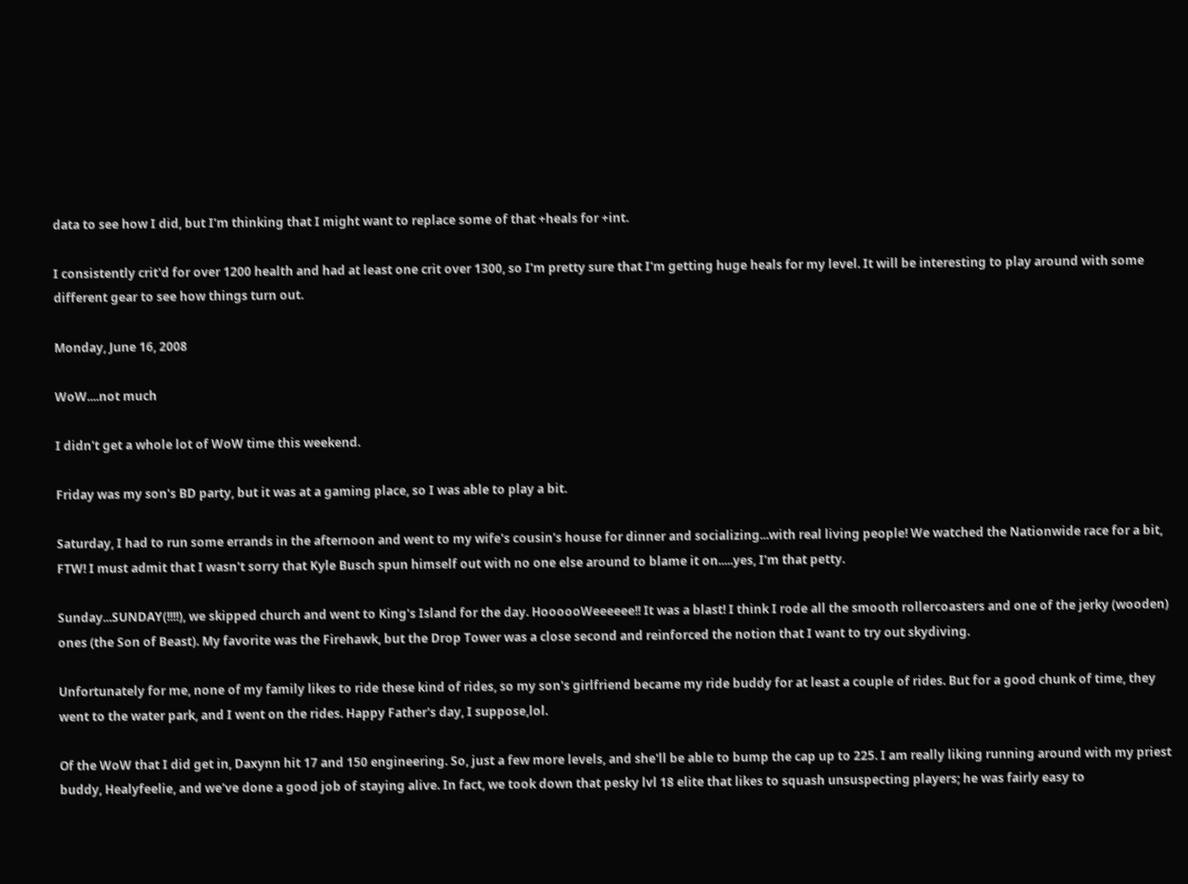data to see how I did, but I'm thinking that I might want to replace some of that +heals for +int.

I consistently crit'd for over 1200 health and had at least one crit over 1300, so I'm pretty sure that I'm getting huge heals for my level. It will be interesting to play around with some different gear to see how things turn out.

Monday, June 16, 2008

WoW....not much

I didn't get a whole lot of WoW time this weekend.

Friday was my son's BD party, but it was at a gaming place, so I was able to play a bit.

Saturday, I had to run some errands in the afternoon and went to my wife's cousin's house for dinner and socializing...with real living people! We watched the Nationwide race for a bit, FTW! I must admit that I wasn't sorry that Kyle Busch spun himself out with no one else around to blame it on.....yes, I'm that petty.

Sunday...SUNDAY(!!!!), we skipped church and went to King's Island for the day. HoooooWeeeeee!! It was a blast! I think I rode all the smooth rollercoasters and one of the jerky (wooden) ones (the Son of Beast). My favorite was the Firehawk, but the Drop Tower was a close second and reinforced the notion that I want to try out skydiving.

Unfortunately for me, none of my family likes to ride these kind of rides, so my son's girlfriend became my ride buddy for at least a couple of rides. But for a good chunk of time, they went to the water park, and I went on the rides. Happy Father's day, I suppose,lol.

Of the WoW that I did get in, Daxynn hit 17 and 150 engineering. So, just a few more levels, and she'll be able to bump the cap up to 225. I am really liking running around with my priest buddy, Healyfeelie, and we've done a good job of staying alive. In fact, we took down that pesky lvl 18 elite that likes to squash unsuspecting players; he was fairly easy to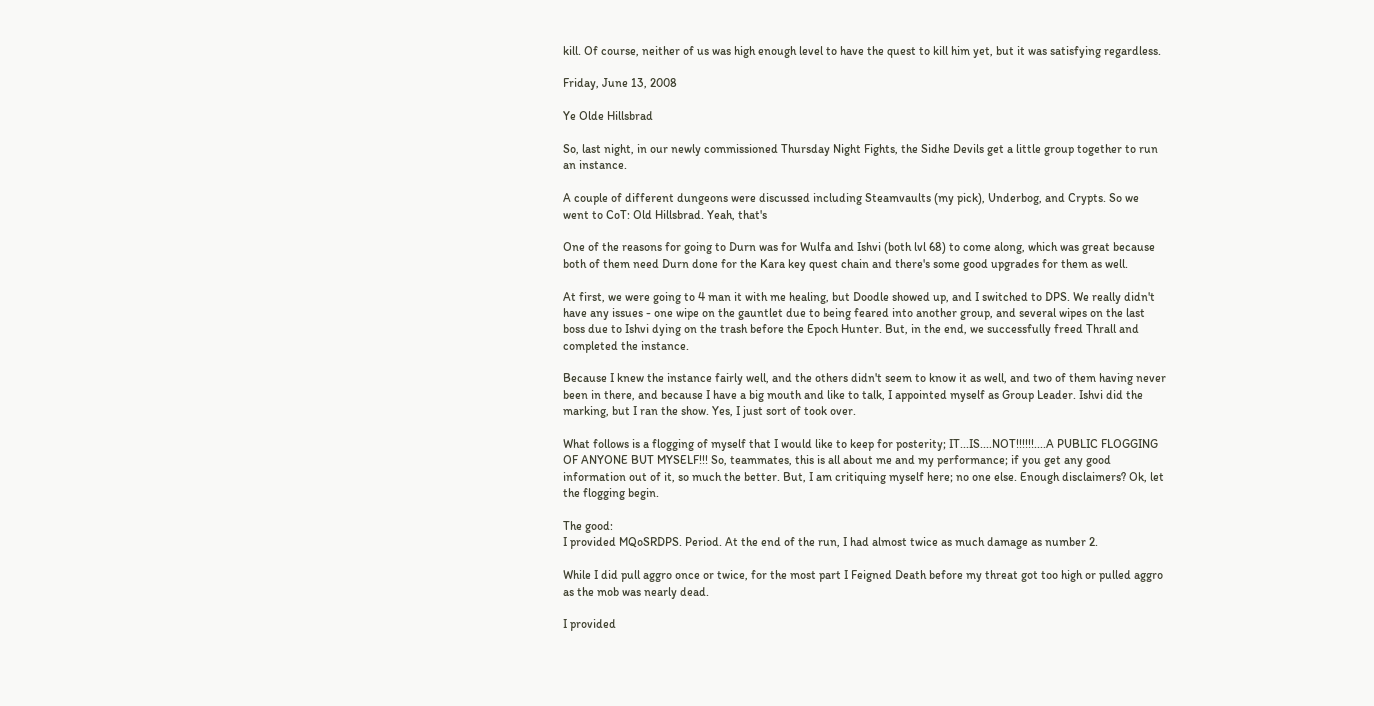kill. Of course, neither of us was high enough level to have the quest to kill him yet, but it was satisfying regardless.

Friday, June 13, 2008

Ye Olde Hillsbrad

So, last night, in our newly commissioned Thursday Night Fights, the Sidhe Devils get a little group together to run an instance.

A couple of different dungeons were discussed including Steamvaults (my pick), Underbog, and Crypts. So we went to CoT: Old Hillsbrad. Yeah, that's

One of the reasons for going to Durn was for Wulfa and Ishvi (both lvl 68) to come along, which was great because both of them need Durn done for the Kara key quest chain and there's some good upgrades for them as well.

At first, we were going to 4 man it with me healing, but Doodle showed up, and I switched to DPS. We really didn't have any issues - one wipe on the gauntlet due to being feared into another group, and several wipes on the last boss due to Ishvi dying on the trash before the Epoch Hunter. But, in the end, we successfully freed Thrall and completed the instance.

Because I knew the instance fairly well, and the others didn't seem to know it as well, and two of them having never been in there, and because I have a big mouth and like to talk, I appointed myself as Group Leader. Ishvi did the marking, but I ran the show. Yes, I just sort of took over.

What follows is a flogging of myself that I would like to keep for posterity; IT...IS....NOT!!!!!!....A PUBLIC FLOGGING OF ANYONE BUT MYSELF!!! So, teammates, this is all about me and my performance; if you get any good information out of it, so much the better. But, I am critiquing myself here; no one else. Enough disclaimers? Ok, let the flogging begin.

The good:
I provided MQoSRDPS. Period. At the end of the run, I had almost twice as much damage as number 2.

While I did pull aggro once or twice, for the most part I Feigned Death before my threat got too high or pulled aggro as the mob was nearly dead.

I provided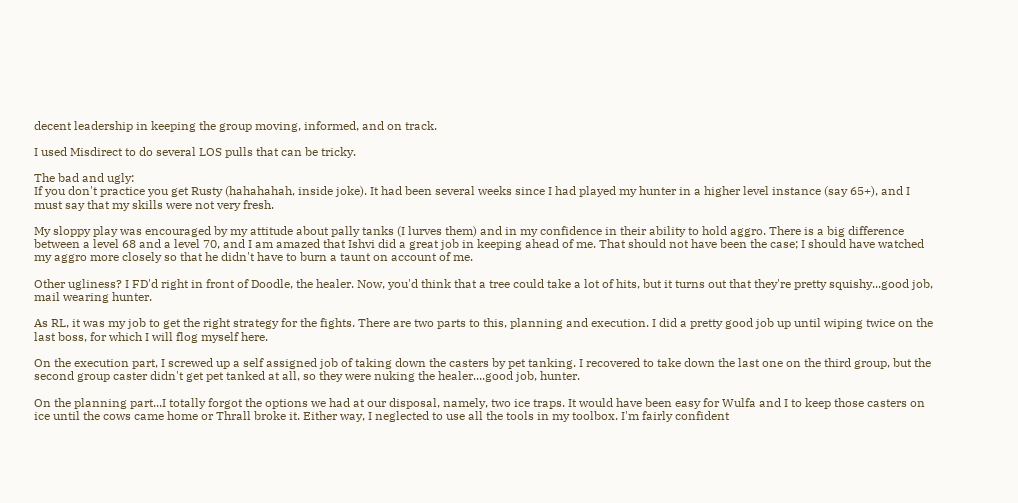decent leadership in keeping the group moving, informed, and on track.

I used Misdirect to do several LOS pulls that can be tricky.

The bad and ugly:
If you don't practice you get Rusty (hahahahah, inside joke). It had been several weeks since I had played my hunter in a higher level instance (say 65+), and I must say that my skills were not very fresh.

My sloppy play was encouraged by my attitude about pally tanks (I lurves them) and in my confidence in their ability to hold aggro. There is a big difference between a level 68 and a level 70, and I am amazed that Ishvi did a great job in keeping ahead of me. That should not have been the case; I should have watched my aggro more closely so that he didn't have to burn a taunt on account of me.

Other ugliness? I FD'd right in front of Doodle, the healer. Now, you'd think that a tree could take a lot of hits, but it turns out that they're pretty squishy...good job, mail wearing hunter.

As RL, it was my job to get the right strategy for the fights. There are two parts to this, planning and execution. I did a pretty good job up until wiping twice on the last boss, for which I will flog myself here.

On the execution part, I screwed up a self assigned job of taking down the casters by pet tanking. I recovered to take down the last one on the third group, but the second group caster didn't get pet tanked at all, so they were nuking the healer....good job, hunter.

On the planning part...I totally forgot the options we had at our disposal, namely, two ice traps. It would have been easy for Wulfa and I to keep those casters on ice until the cows came home or Thrall broke it. Either way, I neglected to use all the tools in my toolbox. I'm fairly confident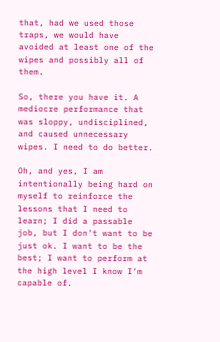that, had we used those traps, we would have avoided at least one of the wipes and possibly all of them.

So, there you have it. A mediocre performance that was sloppy, undisciplined, and caused unnecessary wipes. I need to do better.

Oh, and yes, I am intentionally being hard on myself to reinforce the lessons that I need to learn; I did a passable job, but I don't want to be just ok. I want to be the best; I want to perform at the high level I know I'm capable of.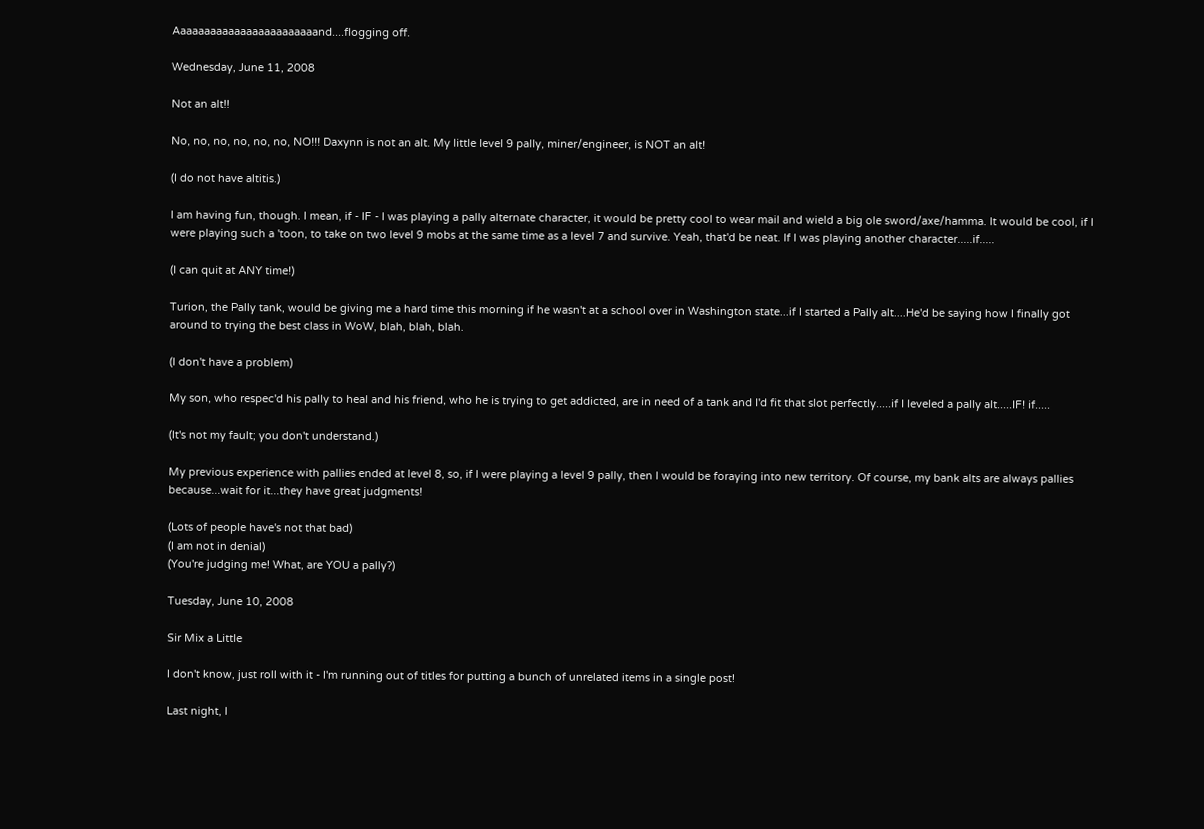Aaaaaaaaaaaaaaaaaaaaaaaand....flogging off.

Wednesday, June 11, 2008

Not an alt!!

No, no, no, no, no, no, NO!!! Daxynn is not an alt. My little level 9 pally, miner/engineer, is NOT an alt!

(I do not have altitis.)

I am having fun, though. I mean, if - IF - I was playing a pally alternate character, it would be pretty cool to wear mail and wield a big ole sword/axe/hamma. It would be cool, if I were playing such a 'toon, to take on two level 9 mobs at the same time as a level 7 and survive. Yeah, that'd be neat. If I was playing another character.....if.....

(I can quit at ANY time!)

Turion, the Pally tank, would be giving me a hard time this morning if he wasn't at a school over in Washington state...if I started a Pally alt....He'd be saying how I finally got around to trying the best class in WoW, blah, blah, blah.

(I don't have a problem)

My son, who respec'd his pally to heal and his friend, who he is trying to get addicted, are in need of a tank and I'd fit that slot perfectly.....if I leveled a pally alt.....IF! if.....

(It's not my fault; you don't understand.)

My previous experience with pallies ended at level 8, so, if I were playing a level 9 pally, then I would be foraying into new territory. Of course, my bank alts are always pallies because...wait for it...they have great judgments!

(Lots of people have's not that bad)
(I am not in denial)
(You're judging me! What, are YOU a pally?)

Tuesday, June 10, 2008

Sir Mix a Little

I don't know, just roll with it - I'm running out of titles for putting a bunch of unrelated items in a single post!

Last night, I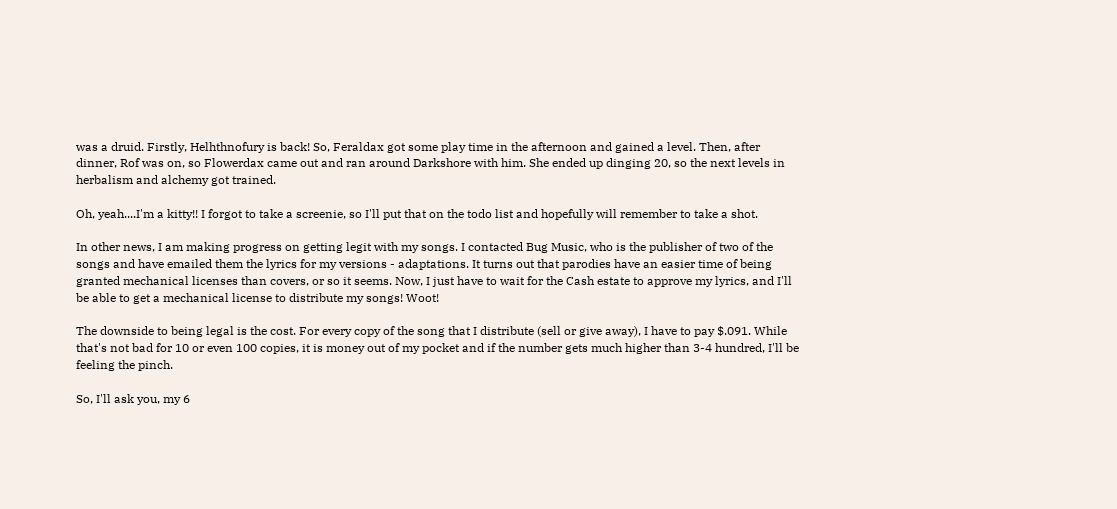was a druid. Firstly, Helhthnofury is back! So, Feraldax got some play time in the afternoon and gained a level. Then, after dinner, Rof was on, so Flowerdax came out and ran around Darkshore with him. She ended up dinging 20, so the next levels in herbalism and alchemy got trained.

Oh, yeah....I'm a kitty!! I forgot to take a screenie, so I'll put that on the todo list and hopefully will remember to take a shot.

In other news, I am making progress on getting legit with my songs. I contacted Bug Music, who is the publisher of two of the songs and have emailed them the lyrics for my versions - adaptations. It turns out that parodies have an easier time of being granted mechanical licenses than covers, or so it seems. Now, I just have to wait for the Cash estate to approve my lyrics, and I'll be able to get a mechanical license to distribute my songs! Woot!

The downside to being legal is the cost. For every copy of the song that I distribute (sell or give away), I have to pay $.091. While that's not bad for 10 or even 100 copies, it is money out of my pocket and if the number gets much higher than 3-4 hundred, I'll be feeling the pinch.

So, I'll ask you, my 6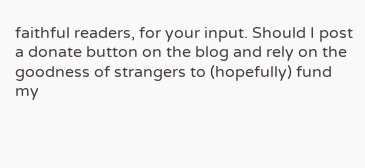faithful readers, for your input. Should I post a donate button on the blog and rely on the goodness of strangers to (hopefully) fund my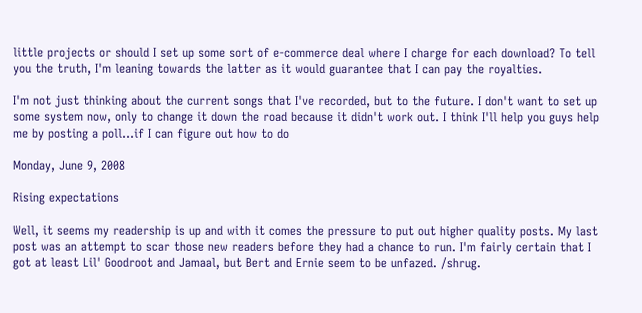little projects or should I set up some sort of e-commerce deal where I charge for each download? To tell you the truth, I'm leaning towards the latter as it would guarantee that I can pay the royalties.

I'm not just thinking about the current songs that I've recorded, but to the future. I don't want to set up some system now, only to change it down the road because it didn't work out. I think I'll help you guys help me by posting a poll...if I can figure out how to do

Monday, June 9, 2008

Rising expectations

Well, it seems my readership is up and with it comes the pressure to put out higher quality posts. My last post was an attempt to scar those new readers before they had a chance to run. I'm fairly certain that I got at least Lil' Goodroot and Jamaal, but Bert and Ernie seem to be unfazed. /shrug.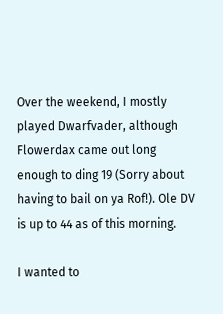Over the weekend, I mostly played Dwarfvader, although Flowerdax came out long enough to ding 19 (Sorry about having to bail on ya Rof!). Ole DV is up to 44 as of this morning.

I wanted to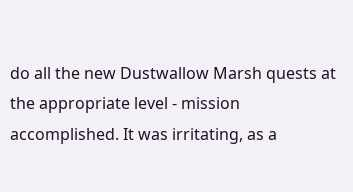do all the new Dustwallow Marsh quests at the appropriate level - mission accomplished. It was irritating, as a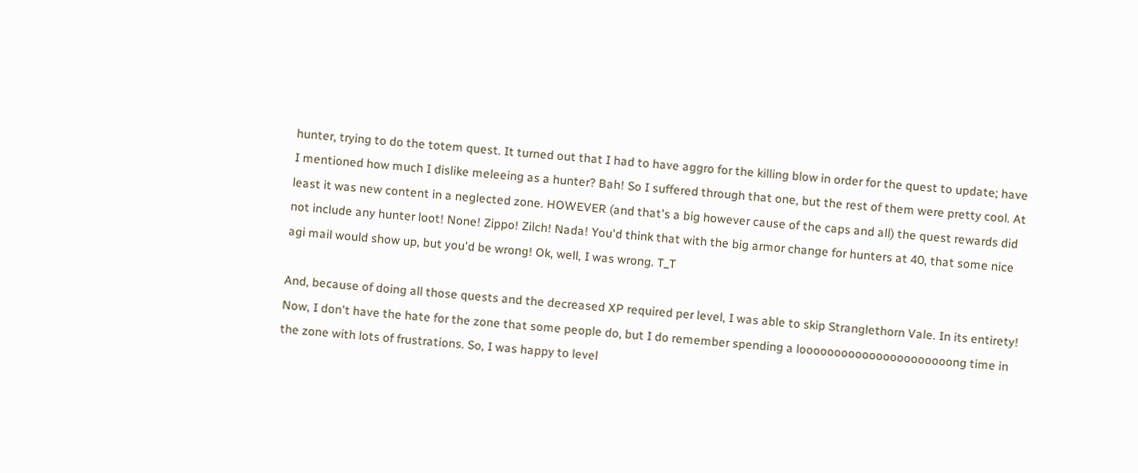hunter, trying to do the totem quest. It turned out that I had to have aggro for the killing blow in order for the quest to update; have I mentioned how much I dislike meleeing as a hunter? Bah! So I suffered through that one, but the rest of them were pretty cool. At least it was new content in a neglected zone. HOWEVER (and that's a big however cause of the caps and all) the quest rewards did not include any hunter loot! None! Zippo! Zilch! Nada! You'd think that with the big armor change for hunters at 40, that some nice agi mail would show up, but you'd be wrong! Ok, well, I was wrong. T_T

And, because of doing all those quests and the decreased XP required per level, I was able to skip Stranglethorn Vale. In its entirety! Now, I don't have the hate for the zone that some people do, but I do remember spending a loooooooooooooooooooooong time in the zone with lots of frustrations. So, I was happy to level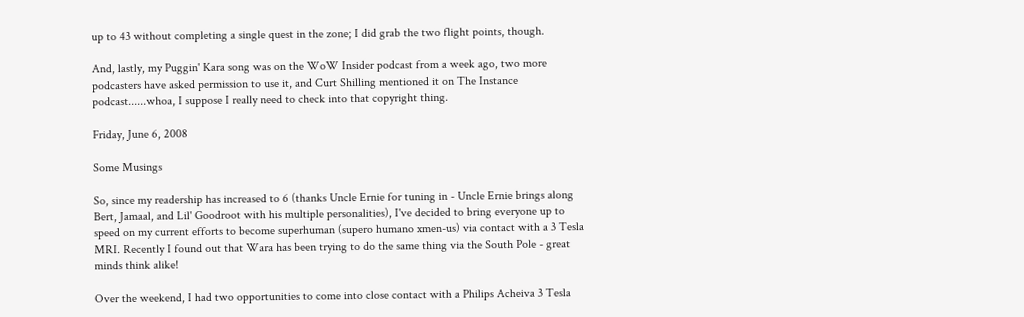up to 43 without completing a single quest in the zone; I did grab the two flight points, though.

And, lastly, my Puggin' Kara song was on the WoW Insider podcast from a week ago, two more podcasters have asked permission to use it, and Curt Shilling mentioned it on The Instance podcast......whoa, I suppose I really need to check into that copyright thing.

Friday, June 6, 2008

Some Musings

So, since my readership has increased to 6 (thanks Uncle Ernie for tuning in - Uncle Ernie brings along Bert, Jamaal, and Lil' Goodroot with his multiple personalities), I've decided to bring everyone up to speed on my current efforts to become superhuman (supero humano xmen-us) via contact with a 3 Tesla MRI. Recently I found out that Wara has been trying to do the same thing via the South Pole - great minds think alike!

Over the weekend, I had two opportunities to come into close contact with a Philips Acheiva 3 Tesla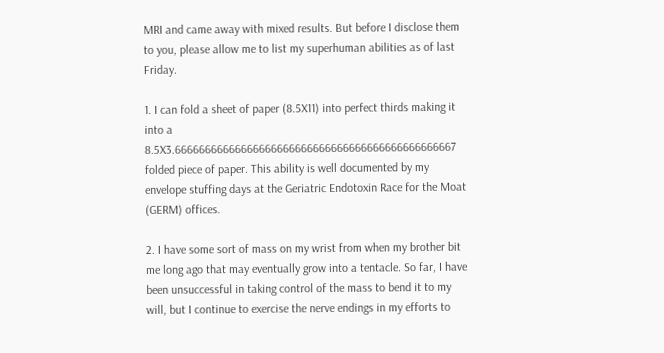MRI and came away with mixed results. But before I disclose them to you, please allow me to list my superhuman abilities as of last Friday.

1. I can fold a sheet of paper (8.5X11) into perfect thirds making it into a 8.5X3.66666666666666666666666666666666666666666666667 folded piece of paper. This ability is well documented by my envelope stuffing days at the Geriatric Endotoxin Race for the Moat (GERM) offices.

2. I have some sort of mass on my wrist from when my brother bit me long ago that may eventually grow into a tentacle. So far, I have been unsuccessful in taking control of the mass to bend it to my will, but I continue to exercise the nerve endings in my efforts to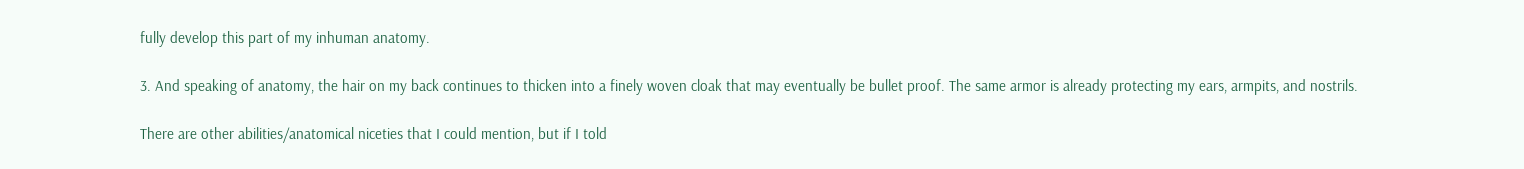fully develop this part of my inhuman anatomy.

3. And speaking of anatomy, the hair on my back continues to thicken into a finely woven cloak that may eventually be bullet proof. The same armor is already protecting my ears, armpits, and nostrils.

There are other abilities/anatomical niceties that I could mention, but if I told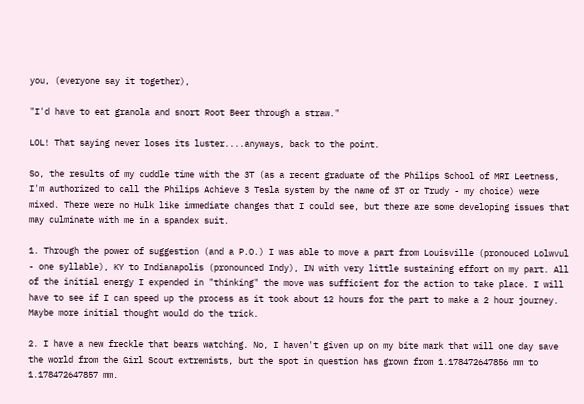you, (everyone say it together),

"I'd have to eat granola and snort Root Beer through a straw."

LOL! That saying never loses its luster....anyways, back to the point.

So, the results of my cuddle time with the 3T (as a recent graduate of the Philips School of MRI Leetness, I'm authorized to call the Philips Achieve 3 Tesla system by the name of 3T or Trudy - my choice) were mixed. There were no Hulk like immediate changes that I could see, but there are some developing issues that may culminate with me in a spandex suit.

1. Through the power of suggestion (and a P.O.) I was able to move a part from Louisville (pronouced Lolwvul - one syllable), KY to Indianapolis (pronounced Indy), IN with very little sustaining effort on my part. All of the initial energy I expended in "thinking" the move was sufficient for the action to take place. I will have to see if I can speed up the process as it took about 12 hours for the part to make a 2 hour journey. Maybe more initial thought would do the trick.

2. I have a new freckle that bears watching. No, I haven't given up on my bite mark that will one day save the world from the Girl Scout extremists, but the spot in question has grown from 1.178472647856 mm to 1.178472647857 mm.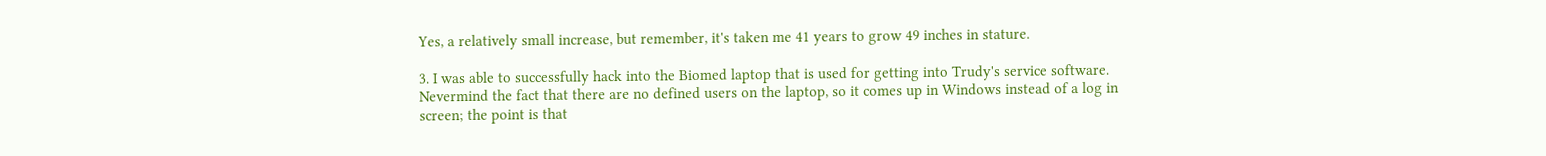Yes, a relatively small increase, but remember, it's taken me 41 years to grow 49 inches in stature.

3. I was able to successfully hack into the Biomed laptop that is used for getting into Trudy's service software. Nevermind the fact that there are no defined users on the laptop, so it comes up in Windows instead of a log in screen; the point is that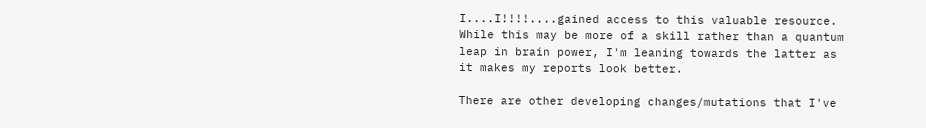I....I!!!!....gained access to this valuable resource. While this may be more of a skill rather than a quantum leap in brain power, I'm leaning towards the latter as it makes my reports look better.

There are other developing changes/mutations that I've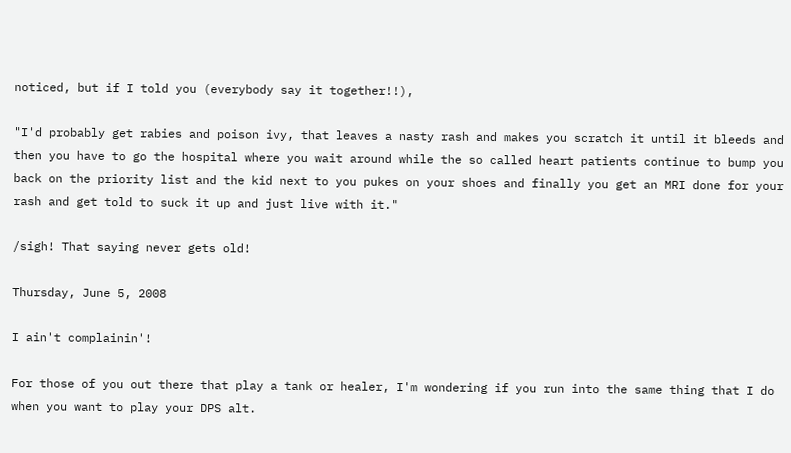noticed, but if I told you (everybody say it together!!),

"I'd probably get rabies and poison ivy, that leaves a nasty rash and makes you scratch it until it bleeds and then you have to go the hospital where you wait around while the so called heart patients continue to bump you back on the priority list and the kid next to you pukes on your shoes and finally you get an MRI done for your rash and get told to suck it up and just live with it."

/sigh! That saying never gets old!

Thursday, June 5, 2008

I ain't complainin'!

For those of you out there that play a tank or healer, I'm wondering if you run into the same thing that I do when you want to play your DPS alt.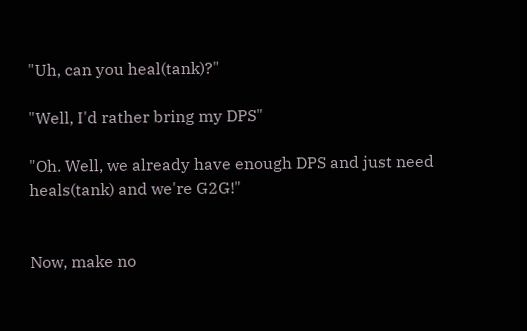"Uh, can you heal(tank)?"

"Well, I'd rather bring my DPS"

"Oh. Well, we already have enough DPS and just need heals(tank) and we're G2G!"


Now, make no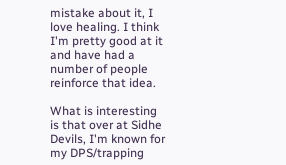mistake about it, I love healing. I think I'm pretty good at it and have had a number of people reinforce that idea.

What is interesting is that over at Sidhe Devils, I'm known for my DPS/trapping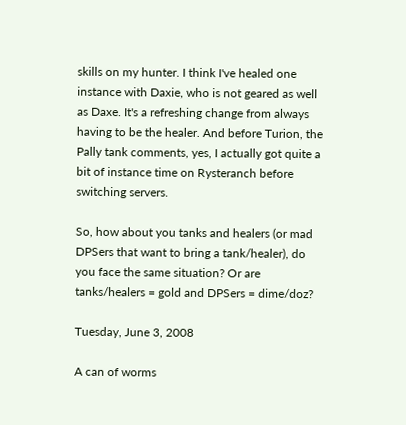skills on my hunter. I think I've healed one instance with Daxie, who is not geared as well as Daxe. It's a refreshing change from always having to be the healer. And before Turion, the Pally tank comments, yes, I actually got quite a bit of instance time on Rysteranch before switching servers.

So, how about you tanks and healers (or mad DPSers that want to bring a tank/healer), do you face the same situation? Or are tanks/healers = gold and DPSers = dime/doz?

Tuesday, June 3, 2008

A can of worms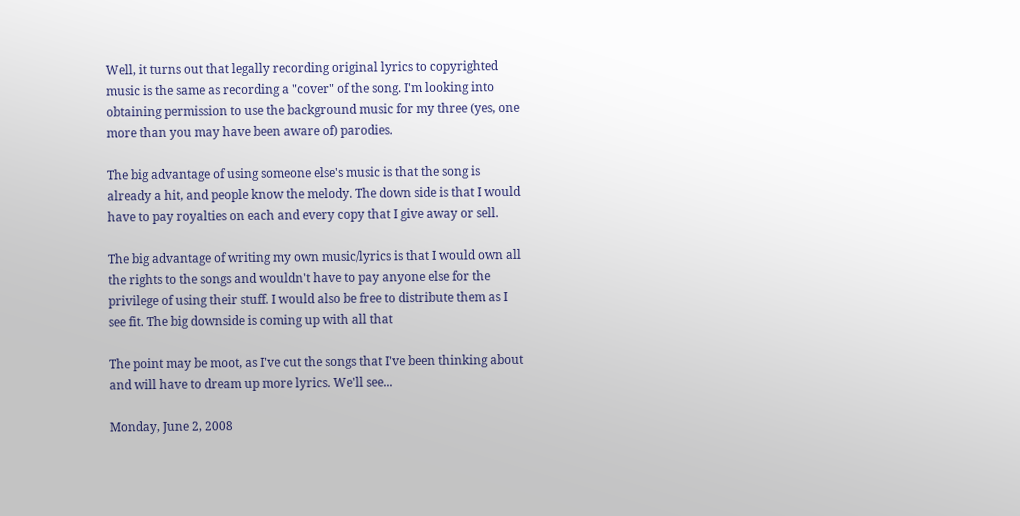Well, it turns out that legally recording original lyrics to copyrighted music is the same as recording a "cover" of the song. I'm looking into obtaining permission to use the background music for my three (yes, one more than you may have been aware of) parodies.

The big advantage of using someone else's music is that the song is already a hit, and people know the melody. The down side is that I would have to pay royalties on each and every copy that I give away or sell.

The big advantage of writing my own music/lyrics is that I would own all the rights to the songs and wouldn't have to pay anyone else for the privilege of using their stuff. I would also be free to distribute them as I see fit. The big downside is coming up with all that

The point may be moot, as I've cut the songs that I've been thinking about and will have to dream up more lyrics. We'll see...

Monday, June 2, 2008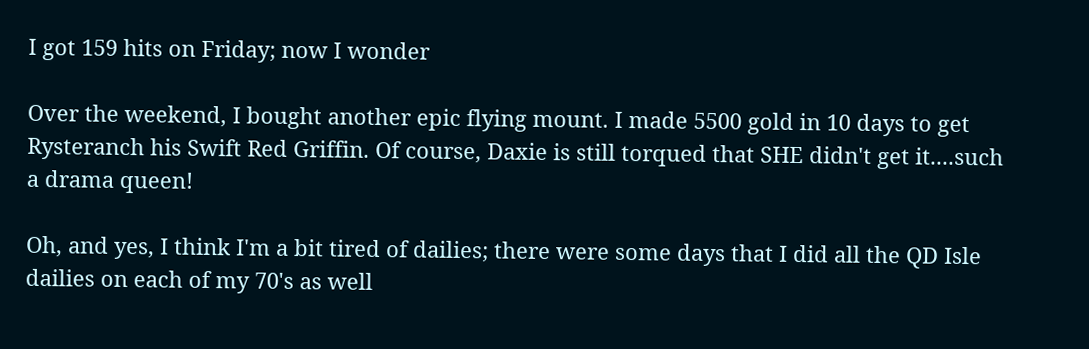I got 159 hits on Friday; now I wonder

Over the weekend, I bought another epic flying mount. I made 5500 gold in 10 days to get Rysteranch his Swift Red Griffin. Of course, Daxie is still torqued that SHE didn't get it....such a drama queen!

Oh, and yes, I think I'm a bit tired of dailies; there were some days that I did all the QD Isle dailies on each of my 70's as well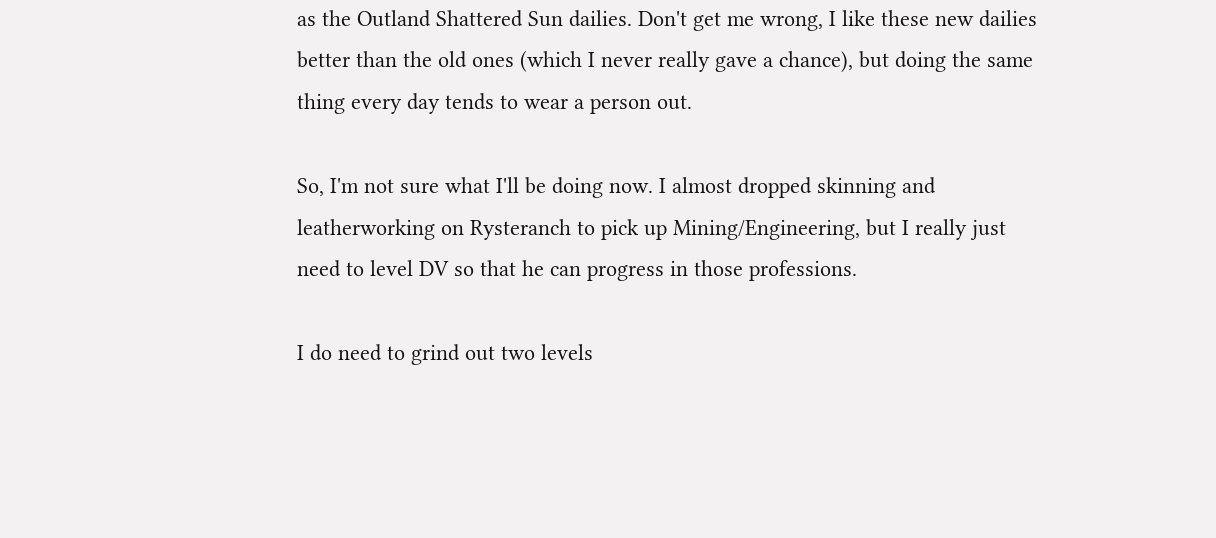as the Outland Shattered Sun dailies. Don't get me wrong, I like these new dailies better than the old ones (which I never really gave a chance), but doing the same thing every day tends to wear a person out.

So, I'm not sure what I'll be doing now. I almost dropped skinning and leatherworking on Rysteranch to pick up Mining/Engineering, but I really just need to level DV so that he can progress in those professions.

I do need to grind out two levels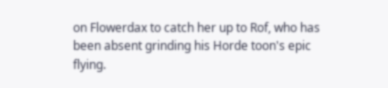on Flowerdax to catch her up to Rof, who has been absent grinding his Horde toon's epic flying.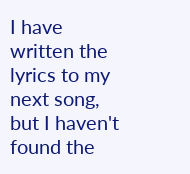I have written the lyrics to my next song, but I haven't found the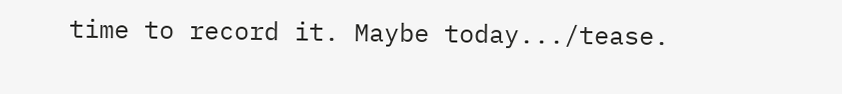time to record it. Maybe today.../tease.